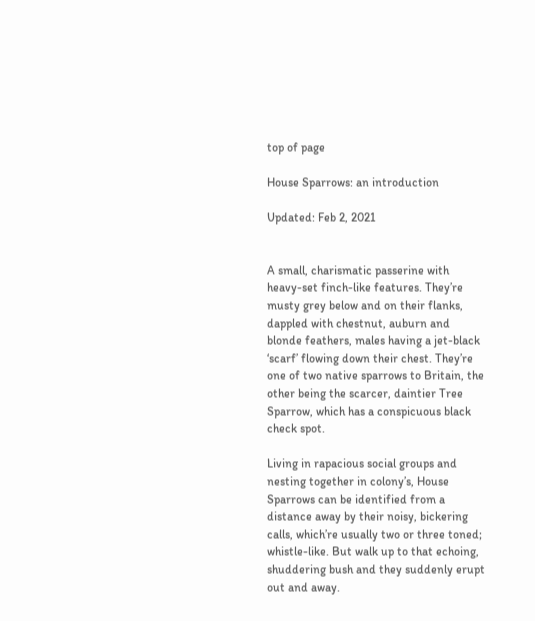top of page

House Sparrows: an introduction

Updated: Feb 2, 2021


A small, charismatic passerine with heavy-set finch-like features. They’re musty grey below and on their flanks, dappled with chestnut, auburn and blonde feathers, males having a jet-black ‘scarf’ flowing down their chest. They’re one of two native sparrows to Britain, the other being the scarcer, daintier Tree Sparrow, which has a conspicuous black check spot.

Living in rapacious social groups and nesting together in colony’s, House Sparrows can be identified from a distance away by their noisy, bickering calls, which’re usually two or three toned; whistle-like. But walk up to that echoing, shuddering bush and they suddenly erupt out and away.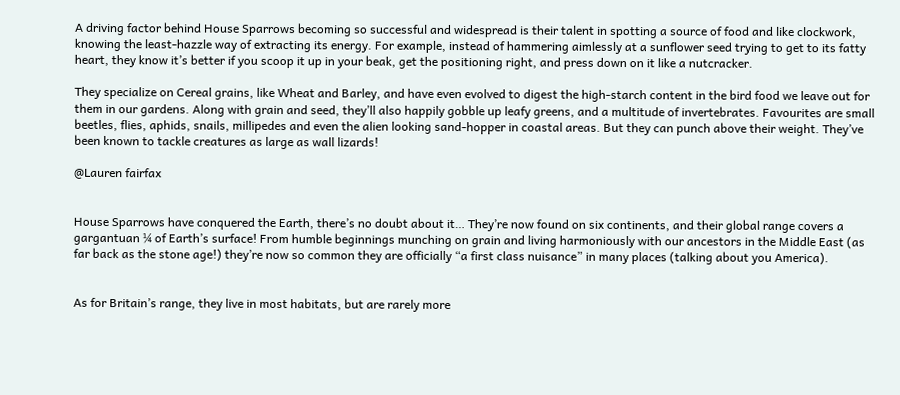A driving factor behind House Sparrows becoming so successful and widespread is their talent in spotting a source of food and like clockwork, knowing the least-hazzle way of extracting its energy. For example, instead of hammering aimlessly at a sunflower seed trying to get to its fatty heart, they know it’s better if you scoop it up in your beak, get the positioning right, and press down on it like a nutcracker.

They specialize on Cereal grains, like Wheat and Barley, and have even evolved to digest the high-starch content in the bird food we leave out for them in our gardens. Along with grain and seed, they’ll also happily gobble up leafy greens, and a multitude of invertebrates. Favourites are small beetles, flies, aphids, snails, millipedes and even the alien looking sand-hopper in coastal areas. But they can punch above their weight. They’ve been known to tackle creatures as large as wall lizards!

@Lauren fairfax


House Sparrows have conquered the Earth, there’s no doubt about it… They’re now found on six continents, and their global range covers a gargantuan ¼ of Earth’s surface! From humble beginnings munching on grain and living harmoniously with our ancestors in the Middle East (as far back as the stone age!) they’re now so common they are officially “a first class nuisance” in many places (talking about you America).


As for Britain’s range, they live in most habitats, but are rarely more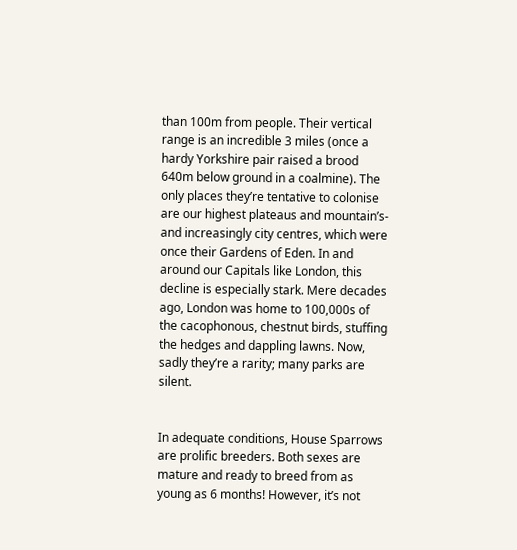than 100m from people. Their vertical range is an incredible 3 miles (once a hardy Yorkshire pair raised a brood 640m below ground in a coalmine). The only places they’re tentative to colonise are our highest plateaus and mountain’s-and increasingly city centres, which were once their Gardens of Eden. In and around our Capitals like London, this decline is especially stark. Mere decades ago, London was home to 100,000s of the cacophonous, chestnut birds, stuffing the hedges and dappling lawns. Now, sadly they’re a rarity; many parks are silent.


In adequate conditions, House Sparrows are prolific breeders. Both sexes are mature and ready to breed from as young as 6 months! However, it’s not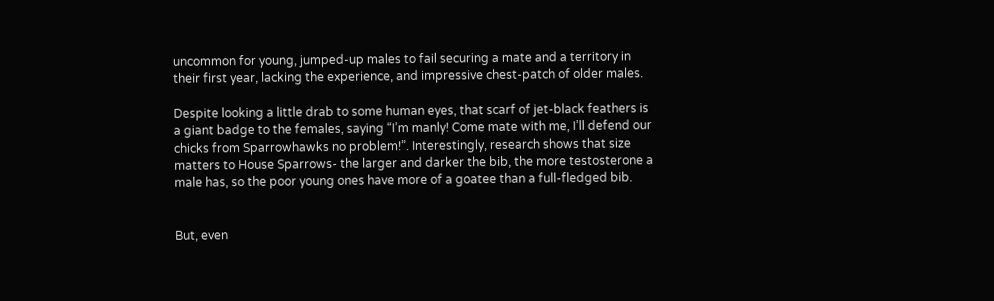uncommon for young, jumped-up males to fail securing a mate and a territory in their first year, lacking the experience, and impressive chest-patch of older males.

Despite looking a little drab to some human eyes, that scarf of jet-black feathers is a giant badge to the females, saying “I’m manly! Come mate with me, I’ll defend our chicks from Sparrowhawks no problem!”. Interestingly, research shows that size matters to House Sparrows- the larger and darker the bib, the more testosterone a male has, so the poor young ones have more of a goatee than a full-fledged bib.


But, even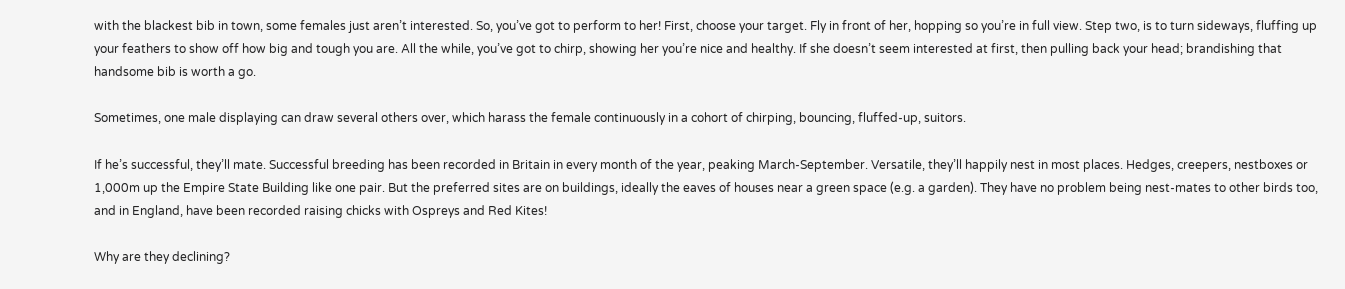with the blackest bib in town, some females just aren’t interested. So, you’ve got to perform to her! First, choose your target. Fly in front of her, hopping so you’re in full view. Step two, is to turn sideways, fluffing up your feathers to show off how big and tough you are. All the while, you’ve got to chirp, showing her you’re nice and healthy. If she doesn’t seem interested at first, then pulling back your head; brandishing that handsome bib is worth a go.

Sometimes, one male displaying can draw several others over, which harass the female continuously in a cohort of chirping, bouncing, fluffed-up, suitors.

If he’s successful, they’ll mate. Successful breeding has been recorded in Britain in every month of the year, peaking March-September. Versatile, they’ll happily nest in most places. Hedges, creepers, nestboxes or 1,000m up the Empire State Building like one pair. But the preferred sites are on buildings, ideally the eaves of houses near a green space (e.g. a garden). They have no problem being nest-mates to other birds too, and in England, have been recorded raising chicks with Ospreys and Red Kites!

Why are they declining?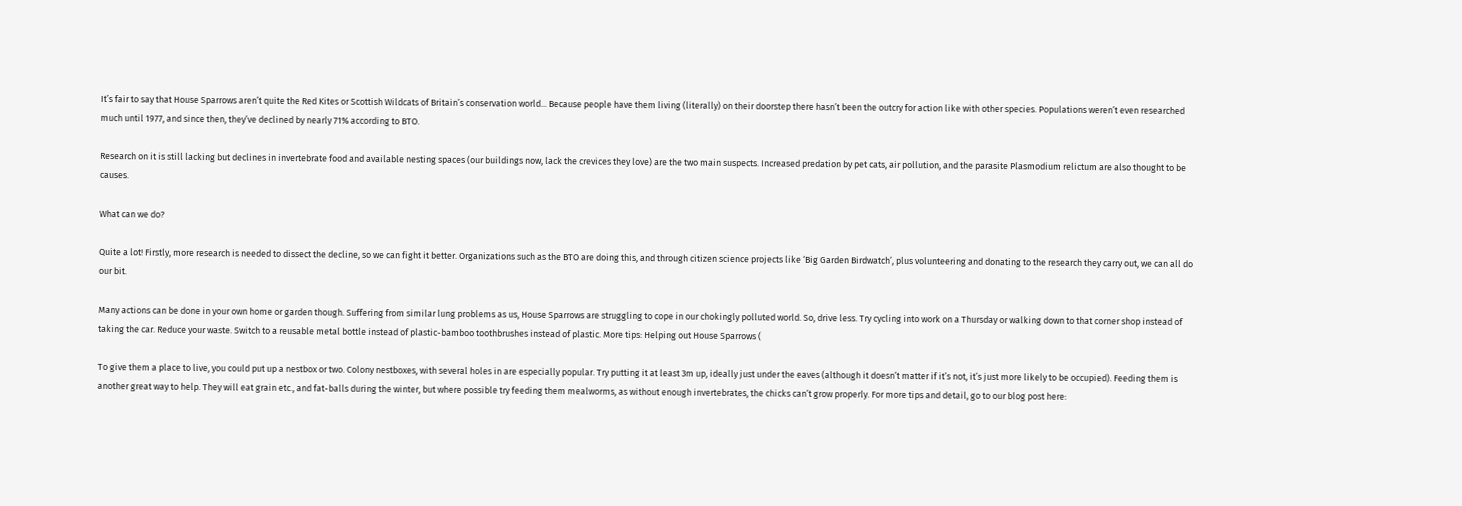It’s fair to say that House Sparrows aren’t quite the Red Kites or Scottish Wildcats of Britain’s conservation world... Because people have them living (literally) on their doorstep there hasn’t been the outcry for action like with other species. Populations weren’t even researched much until 1977, and since then, they’ve declined by nearly 71% according to BTO.

Research on it is still lacking but declines in invertebrate food and available nesting spaces (our buildings now, lack the crevices they love) are the two main suspects. Increased predation by pet cats, air pollution, and the parasite Plasmodium relictum are also thought to be causes.

What can we do?

Quite a lot! Firstly, more research is needed to dissect the decline, so we can fight it better. Organizations such as the BTO are doing this, and through citizen science projects like ‘Big Garden Birdwatch’, plus volunteering and donating to the research they carry out, we can all do our bit.

Many actions can be done in your own home or garden though. Suffering from similar lung problems as us, House Sparrows are struggling to cope in our chokingly polluted world. So, drive less. Try cycling into work on a Thursday or walking down to that corner shop instead of taking the car. Reduce your waste. Switch to a reusable metal bottle instead of plastic-bamboo toothbrushes instead of plastic. More tips: Helping out House Sparrows (

To give them a place to live, you could put up a nestbox or two. Colony nestboxes, with several holes in are especially popular. Try putting it at least 3m up, ideally just under the eaves (although it doesn’t matter if it’s not, it’s just more likely to be occupied). Feeding them is another great way to help. They will eat grain etc., and fat-balls during the winter, but where possible try feeding them mealworms, as without enough invertebrates, the chicks can’t grow properly. For more tips and detail, go to our blog post here: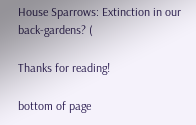House Sparrows: Extinction in our back-gardens? (

Thanks for reading!

bottom of page